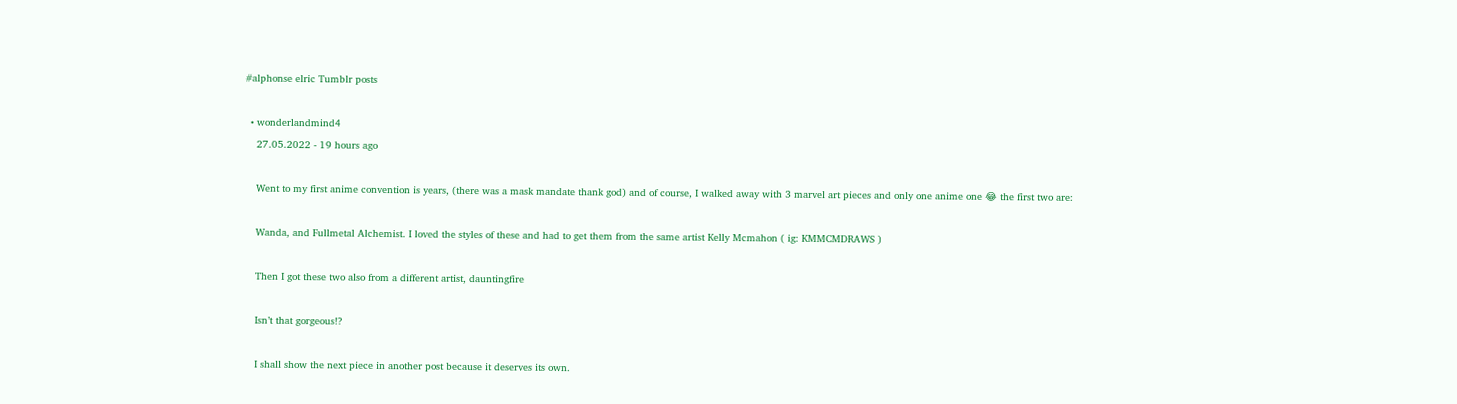#alphonse elric Tumblr posts

  • wonderlandmind4
    27.05.2022 - 19 hours ago

    Went to my first anime convention is years, (there was a mask mandate thank god) and of course, I walked away with 3 marvel art pieces and only one anime one 😂 the first two are:

    Wanda, and Fullmetal Alchemist. I loved the styles of these and had to get them from the same artist Kelly Mcmahon ( ig: KMMCMDRAWS )

    Then I got these two also from a different artist, dauntingfire

    Isn’t that gorgeous!?

    I shall show the next piece in another post because it deserves its own.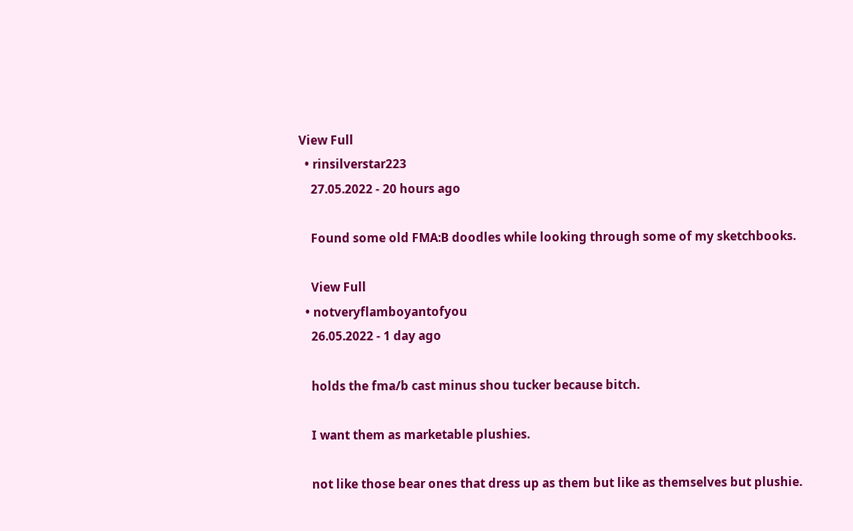View Full
  • rinsilverstar223
    27.05.2022 - 20 hours ago

    Found some old FMA:B doodles while looking through some of my sketchbooks.

    View Full
  • notveryflamboyantofyou
    26.05.2022 - 1 day ago

    holds the fma/b cast minus shou tucker because bitch.

    I want them as marketable plushies.

    not like those bear ones that dress up as them but like as themselves but plushie.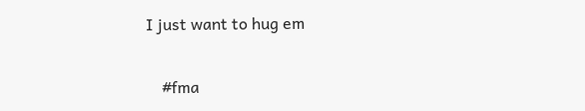I just want to hug em

    #fma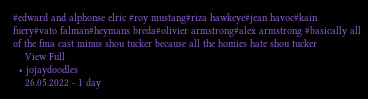#edward and alphonse elric #roy mustang#riza hawkeye#jean havoc#kain fuery#vato falman#heymans breda#olivier armstrong#alex armstrong #basically all of the fma cast minus shou tucker because all the homies hate shou tucker
    View Full
  • jojaydoodles
    26.05.2022 - 1 day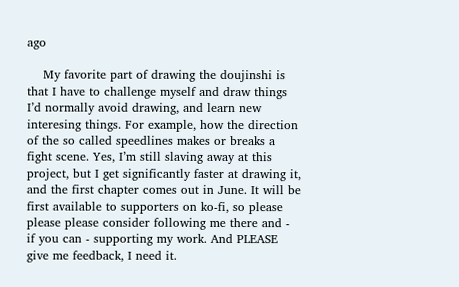ago

    My favorite part of drawing the doujinshi is that I have to challenge myself and draw things I’d normally avoid drawing, and learn new interesing things. For example, how the direction of the so called speedlines makes or breaks a fight scene. Yes, I’m still slaving away at this project, but I get significantly faster at drawing it, and the first chapter comes out in June. It will be first available to supporters on ko-fi, so please please please consider following me there and - if you can - supporting my work. And PLEASE give me feedback, I need it.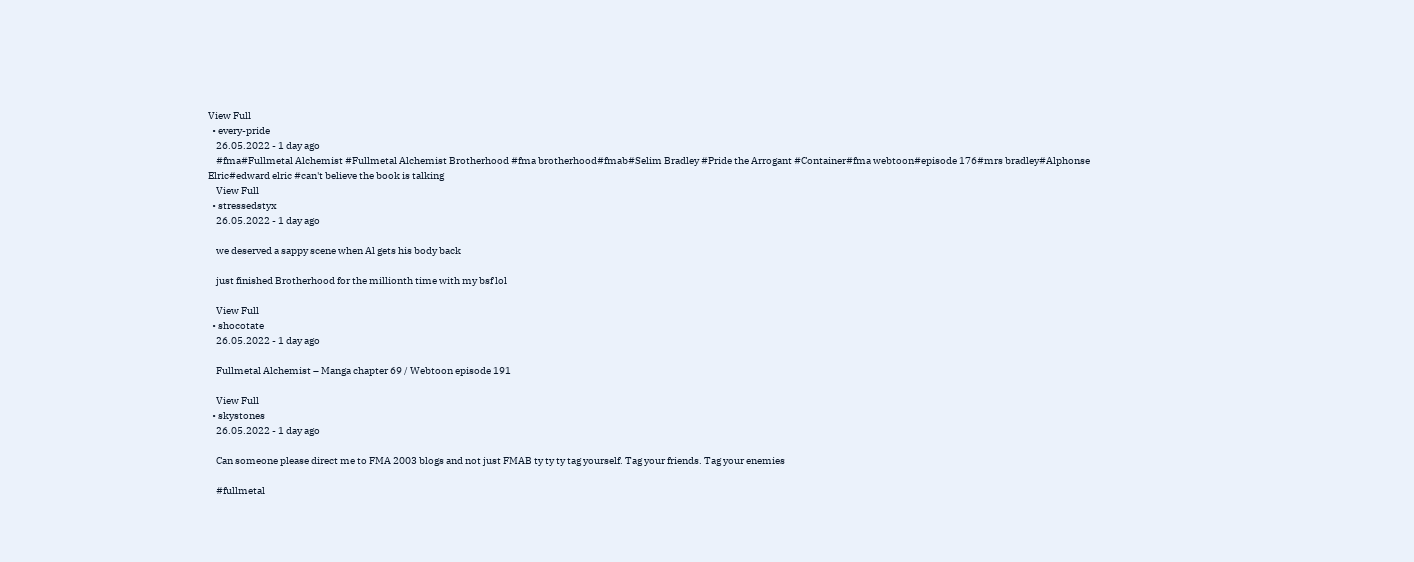View Full
  • every-pride
    26.05.2022 - 1 day ago
    #fma#Fullmetal Alchemist #Fullmetal Alchemist Brotherhood #fma brotherhood#fmab#Selim Bradley #Pride the Arrogant #Container#fma webtoon#episode 176#mrs bradley#Alphonse Elric#edward elric #can't believe the book is talking
    View Full
  • stressedstyx
    26.05.2022 - 1 day ago

    we deserved a sappy scene when Al gets his body back

    just finished Brotherhood for the millionth time with my bsf lol

    View Full
  • shocotate
    26.05.2022 - 1 day ago

    Fullmetal Alchemist – Manga chapter 69 / Webtoon episode 191

    View Full
  • skystones
    26.05.2022 - 1 day ago

    Can someone please direct me to FMA 2003 blogs and not just FMAB ty ty ty tag yourself. Tag your friends. Tag your enemies

    #fullmetal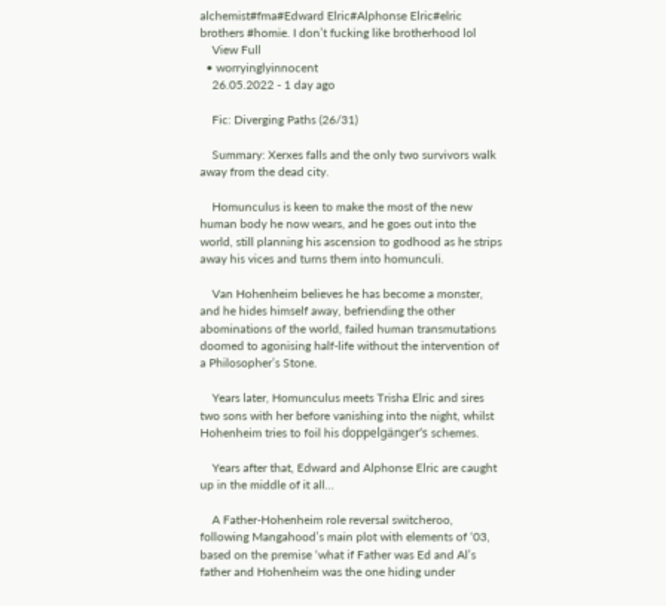alchemist#fma#Edward Elric#Alphonse Elric#elric brothers #homie. I don’t fucking like brotherhood lol
    View Full
  • worryinglyinnocent
    26.05.2022 - 1 day ago

    Fic: Diverging Paths (26/31)

    Summary: Xerxes falls and the only two survivors walk away from the dead city.

    Homunculus is keen to make the most of the new human body he now wears, and he goes out into the world, still planning his ascension to godhood as he strips away his vices and turns them into homunculi.

    Van Hohenheim believes he has become a monster, and he hides himself away, befriending the other abominations of the world, failed human transmutations doomed to agonising half-life without the intervention of a Philosopher’s Stone.

    Years later, Homunculus meets Trisha Elric and sires two sons with her before vanishing into the night, whilst Hohenheim tries to foil his doppelgänger’s schemes.

    Years after that, Edward and Alphonse Elric are caught up in the middle of it all…

    A Father-Hohenheim role reversal switcheroo, following Mangahood’s main plot with elements of ‘03, based on the premise ‘what if Father was Ed and Al’s father and Hohenheim was the one hiding under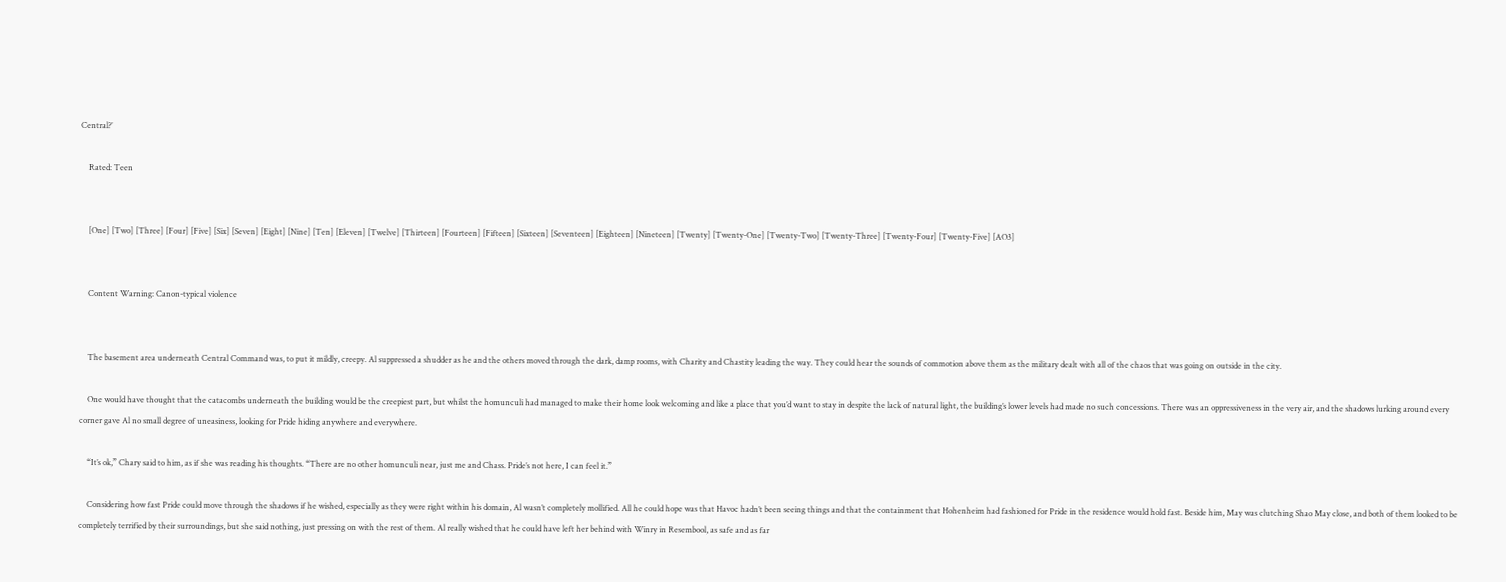Central?’

    Rated: Teen


    [One] [Two] [Three] [Four] [Five] [Six] [Seven] [Eight] [Nine] [Ten] [Eleven] [Twelve] [Thirteen] [Fourteen] [Fifteen] [Sixteen] [Seventeen] [Eighteen] [Nineteen] [Twenty] [Twenty-One] [Twenty-Two] [Twenty-Three] [Twenty-Four] [Twenty-Five] [AO3]


    Content Warning: Canon-typical violence


    The basement area underneath Central Command was, to put it mildly, creepy. Al suppressed a shudder as he and the others moved through the dark, damp rooms, with Charity and Chastity leading the way. They could hear the sounds of commotion above them as the military dealt with all of the chaos that was going on outside in the city.

    One would have thought that the catacombs underneath the building would be the creepiest part, but whilst the homunculi had managed to make their home look welcoming and like a place that you’d want to stay in despite the lack of natural light, the building’s lower levels had made no such concessions. There was an oppressiveness in the very air, and the shadows lurking around every corner gave Al no small degree of uneasiness, looking for Pride hiding anywhere and everywhere.

    “It’s ok,” Chary said to him, as if she was reading his thoughts. “There are no other homunculi near, just me and Chass. Pride’s not here, I can feel it.”

    Considering how fast Pride could move through the shadows if he wished, especially as they were right within his domain, Al wasn’t completely mollified. All he could hope was that Havoc hadn’t been seeing things and that the containment that Hohenheim had fashioned for Pride in the residence would hold fast. Beside him, May was clutching Shao May close, and both of them looked to be completely terrified by their surroundings, but she said nothing, just pressing on with the rest of them. Al really wished that he could have left her behind with Winry in Resembool, as safe and as far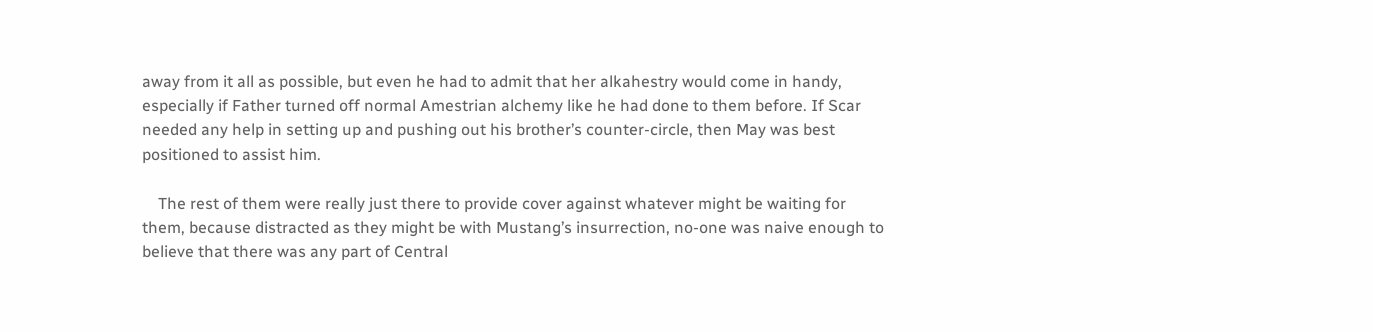away from it all as possible, but even he had to admit that her alkahestry would come in handy, especially if Father turned off normal Amestrian alchemy like he had done to them before. If Scar needed any help in setting up and pushing out his brother’s counter-circle, then May was best positioned to assist him.

    The rest of them were really just there to provide cover against whatever might be waiting for them, because distracted as they might be with Mustang’s insurrection, no-one was naive enough to believe that there was any part of Central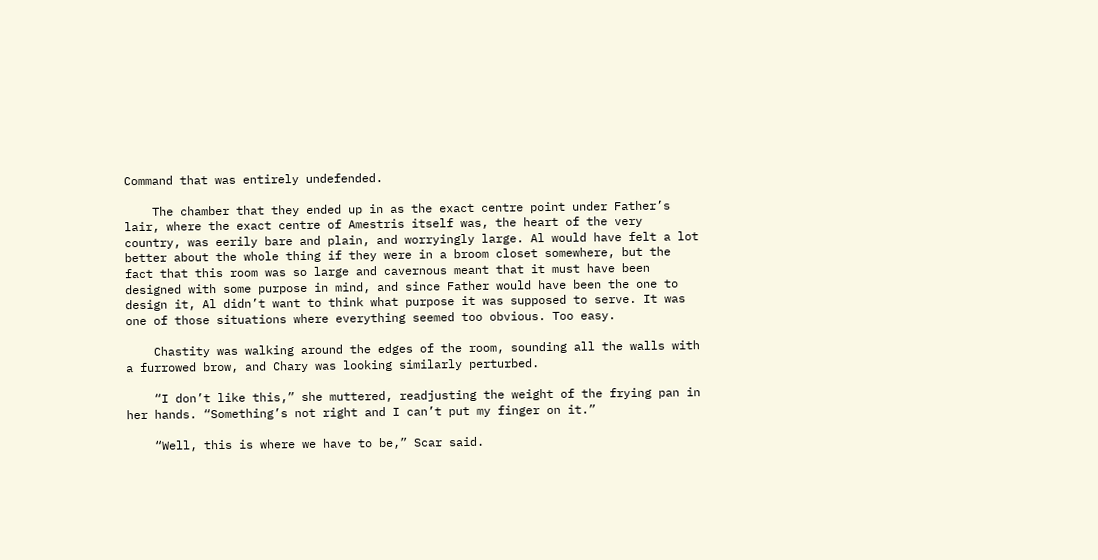Command that was entirely undefended.

    The chamber that they ended up in as the exact centre point under Father’s lair, where the exact centre of Amestris itself was, the heart of the very country, was eerily bare and plain, and worryingly large. Al would have felt a lot better about the whole thing if they were in a broom closet somewhere, but the fact that this room was so large and cavernous meant that it must have been designed with some purpose in mind, and since Father would have been the one to design it, Al didn’t want to think what purpose it was supposed to serve. It was one of those situations where everything seemed too obvious. Too easy.

    Chastity was walking around the edges of the room, sounding all the walls with a furrowed brow, and Chary was looking similarly perturbed.

    “I don’t like this,” she muttered, readjusting the weight of the frying pan in her hands. “Something’s not right and I can’t put my finger on it.”

    “Well, this is where we have to be,” Scar said.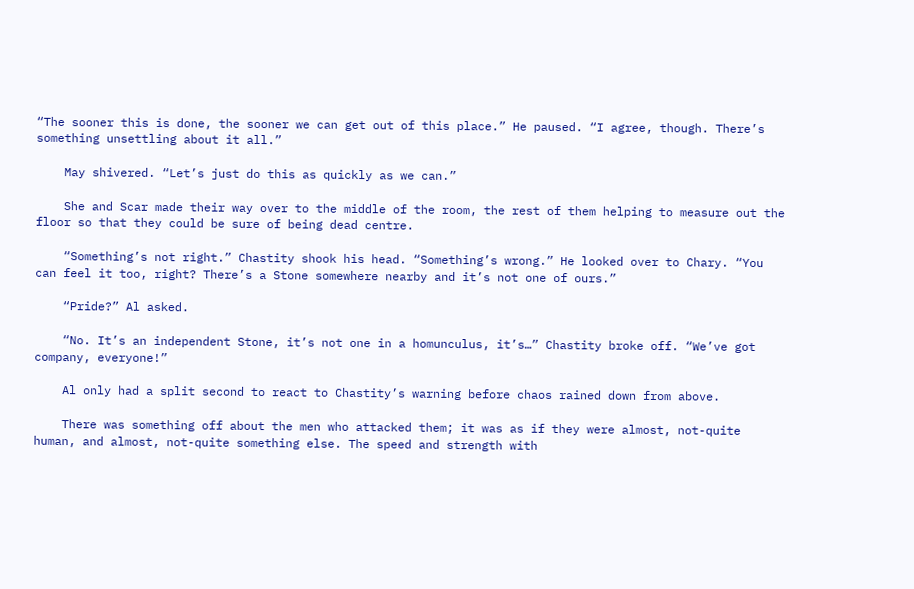“The sooner this is done, the sooner we can get out of this place.” He paused. “I agree, though. There’s something unsettling about it all.”

    May shivered. “Let’s just do this as quickly as we can.”

    She and Scar made their way over to the middle of the room, the rest of them helping to measure out the floor so that they could be sure of being dead centre.

    “Something’s not right.” Chastity shook his head. “Something’s wrong.” He looked over to Chary. “You can feel it too, right? There’s a Stone somewhere nearby and it’s not one of ours.”

    “Pride?” Al asked.

    “No. It’s an independent Stone, it’s not one in a homunculus, it’s…” Chastity broke off. “We’ve got company, everyone!”

    Al only had a split second to react to Chastity’s warning before chaos rained down from above.

    There was something off about the men who attacked them; it was as if they were almost, not-quite human, and almost, not-quite something else. The speed and strength with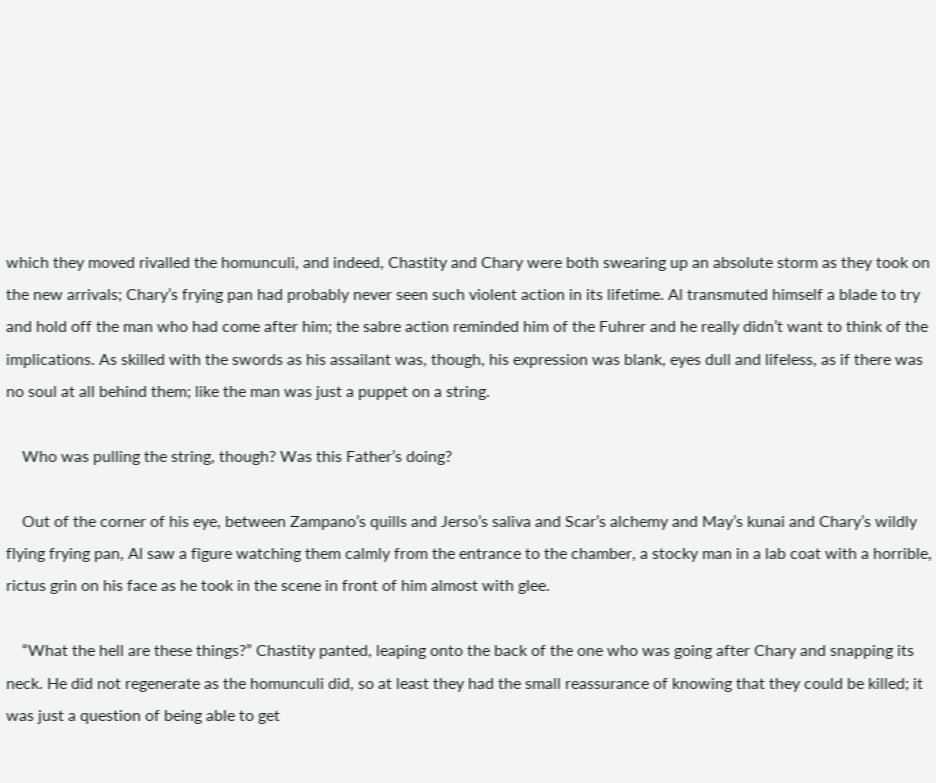which they moved rivalled the homunculi, and indeed, Chastity and Chary were both swearing up an absolute storm as they took on the new arrivals; Chary’s frying pan had probably never seen such violent action in its lifetime. Al transmuted himself a blade to try and hold off the man who had come after him; the sabre action reminded him of the Fuhrer and he really didn’t want to think of the implications. As skilled with the swords as his assailant was, though, his expression was blank, eyes dull and lifeless, as if there was no soul at all behind them; like the man was just a puppet on a string.

    Who was pulling the string, though? Was this Father’s doing?

    Out of the corner of his eye, between Zampano’s quills and Jerso’s saliva and Scar’s alchemy and May’s kunai and Chary’s wildly flying frying pan, Al saw a figure watching them calmly from the entrance to the chamber, a stocky man in a lab coat with a horrible, rictus grin on his face as he took in the scene in front of him almost with glee.

    “What the hell are these things?” Chastity panted, leaping onto the back of the one who was going after Chary and snapping its neck. He did not regenerate as the homunculi did, so at least they had the small reassurance of knowing that they could be killed; it was just a question of being able to get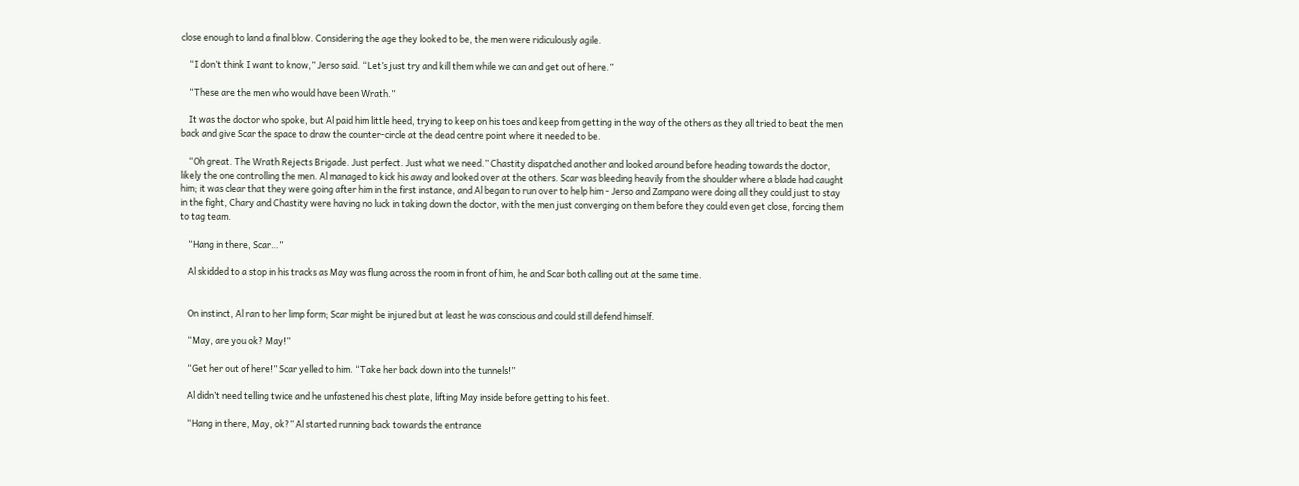close enough to land a final blow. Considering the age they looked to be, the men were ridiculously agile.

    “I don’t think I want to know,” Jerso said. “Let’s just try and kill them while we can and get out of here.”

    “These are the men who would have been Wrath.”

    It was the doctor who spoke, but Al paid him little heed, trying to keep on his toes and keep from getting in the way of the others as they all tried to beat the men back and give Scar the space to draw the counter-circle at the dead centre point where it needed to be.

    “Oh great. The Wrath Rejects Brigade. Just perfect. Just what we need.” Chastity dispatched another and looked around before heading towards the doctor, likely the one controlling the men. Al managed to kick his away and looked over at the others. Scar was bleeding heavily from the shoulder where a blade had caught him; it was clear that they were going after him in the first instance, and Al began to run over to help him - Jerso and Zampano were doing all they could just to stay in the fight, Chary and Chastity were having no luck in taking down the doctor, with the men just converging on them before they could even get close, forcing them to tag team.

    “Hang in there, Scar…”

    Al skidded to a stop in his tracks as May was flung across the room in front of him, he and Scar both calling out at the same time.


    On instinct, Al ran to her limp form; Scar might be injured but at least he was conscious and could still defend himself.

    “May, are you ok? May!”

    “Get her out of here!” Scar yelled to him. “Take her back down into the tunnels!”

    Al didn’t need telling twice and he unfastened his chest plate, lifting May inside before getting to his feet.

    “Hang in there, May, ok?” Al started running back towards the entrance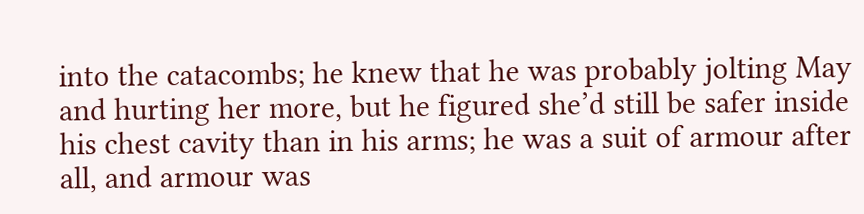into the catacombs; he knew that he was probably jolting May and hurting her more, but he figured she’d still be safer inside his chest cavity than in his arms; he was a suit of armour after all, and armour was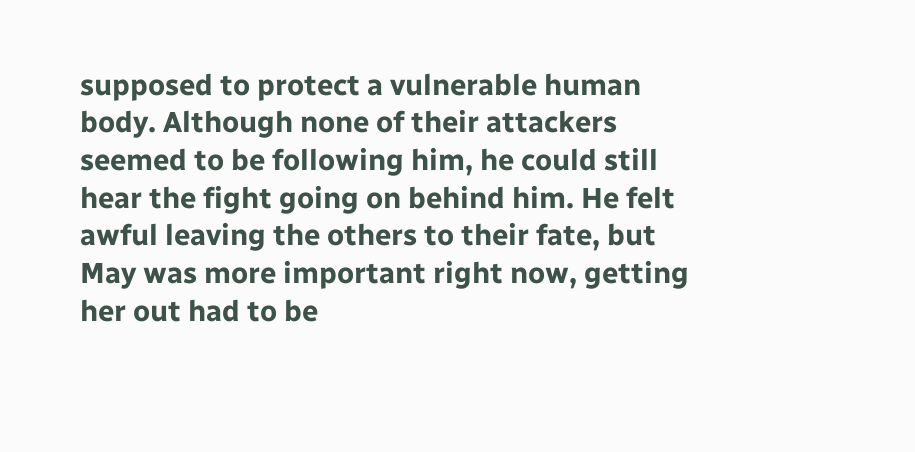supposed to protect a vulnerable human body. Although none of their attackers seemed to be following him, he could still hear the fight going on behind him. He felt awful leaving the others to their fate, but May was more important right now, getting her out had to be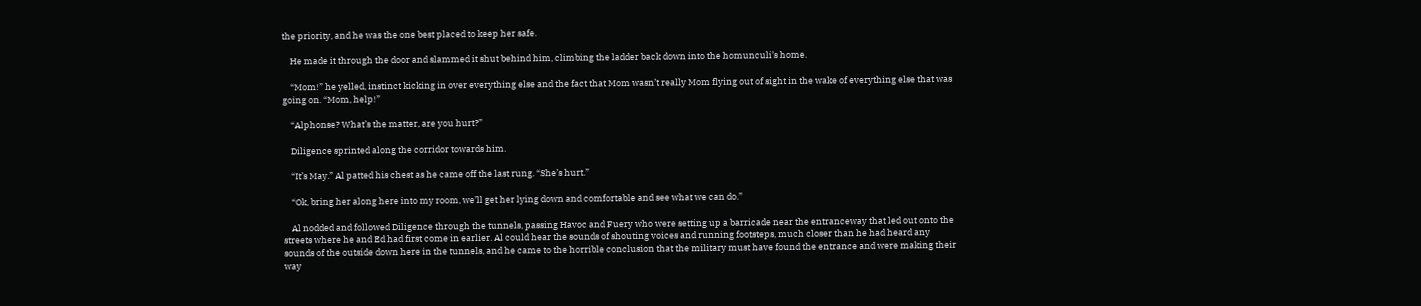the priority, and he was the one best placed to keep her safe.

    He made it through the door and slammed it shut behind him, climbing the ladder back down into the homunculi’s home.

    “Mom!” he yelled, instinct kicking in over everything else and the fact that Mom wasn’t really Mom flying out of sight in the wake of everything else that was going on. “Mom, help!”

    “Alphonse? What’s the matter, are you hurt?”

    Diligence sprinted along the corridor towards him.

    “It’s May.” Al patted his chest as he came off the last rung. “She’s hurt.”

    “Ok, bring her along here into my room, we’ll get her lying down and comfortable and see what we can do.”

    Al nodded and followed Diligence through the tunnels, passing Havoc and Fuery who were setting up a barricade near the entranceway that led out onto the streets where he and Ed had first come in earlier. Al could hear the sounds of shouting voices and running footsteps, much closer than he had heard any sounds of the outside down here in the tunnels, and he came to the horrible conclusion that the military must have found the entrance and were making their way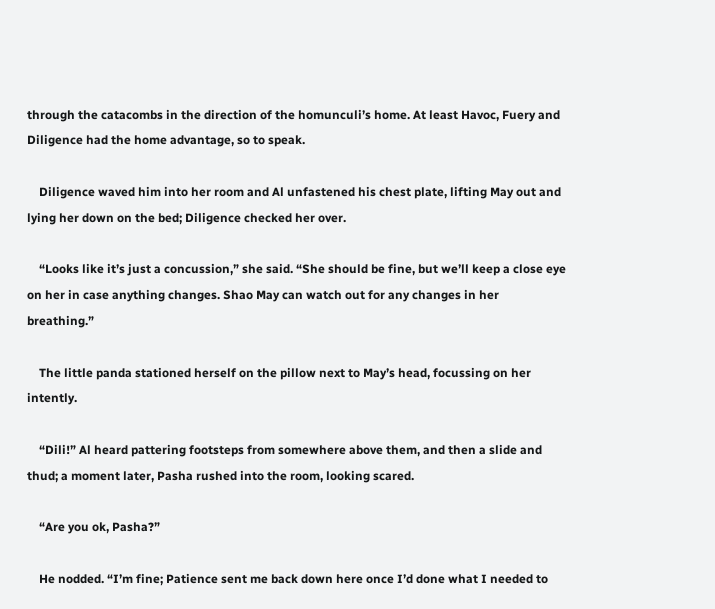through the catacombs in the direction of the homunculi’s home. At least Havoc, Fuery and Diligence had the home advantage, so to speak.

    Diligence waved him into her room and Al unfastened his chest plate, lifting May out and lying her down on the bed; Diligence checked her over.

    “Looks like it’s just a concussion,” she said. “She should be fine, but we’ll keep a close eye on her in case anything changes. Shao May can watch out for any changes in her breathing.”

    The little panda stationed herself on the pillow next to May’s head, focussing on her intently.

    “Dili!” Al heard pattering footsteps from somewhere above them, and then a slide and thud; a moment later, Pasha rushed into the room, looking scared.

    “Are you ok, Pasha?”

    He nodded. “I’m fine; Patience sent me back down here once I’d done what I needed to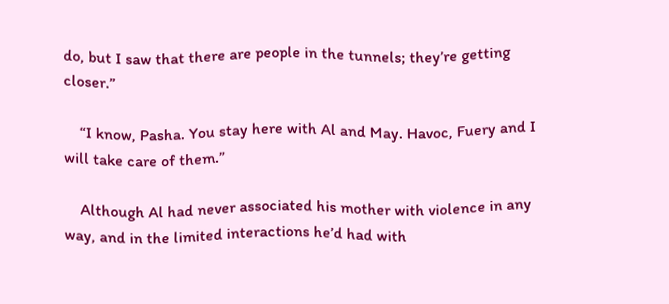do, but I saw that there are people in the tunnels; they’re getting closer.”

    “I know, Pasha. You stay here with Al and May. Havoc, Fuery and I will take care of them.”

    Although Al had never associated his mother with violence in any way, and in the limited interactions he’d had with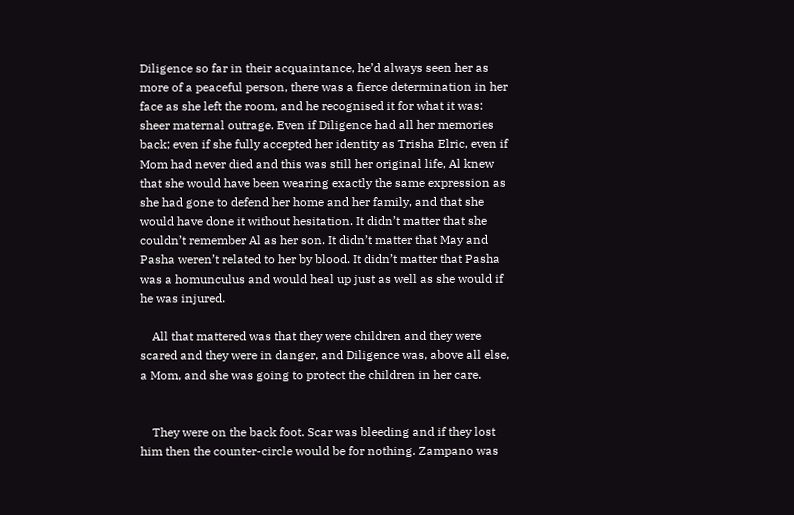Diligence so far in their acquaintance, he’d always seen her as more of a peaceful person, there was a fierce determination in her face as she left the room, and he recognised it for what it was: sheer maternal outrage. Even if Diligence had all her memories back; even if she fully accepted her identity as Trisha Elric, even if Mom had never died and this was still her original life, Al knew that she would have been wearing exactly the same expression as she had gone to defend her home and her family, and that she would have done it without hesitation. It didn’t matter that she couldn’t remember Al as her son. It didn’t matter that May and Pasha weren’t related to her by blood. It didn’t matter that Pasha was a homunculus and would heal up just as well as she would if he was injured.

    All that mattered was that they were children and they were scared and they were in danger, and Diligence was, above all else, a Mom, and she was going to protect the children in her care.


    They were on the back foot. Scar was bleeding and if they lost him then the counter-circle would be for nothing. Zampano was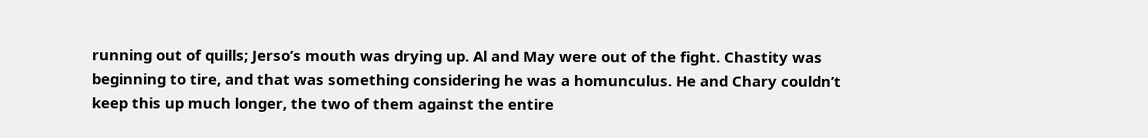running out of quills; Jerso’s mouth was drying up. Al and May were out of the fight. Chastity was beginning to tire, and that was something considering he was a homunculus. He and Chary couldn’t keep this up much longer, the two of them against the entire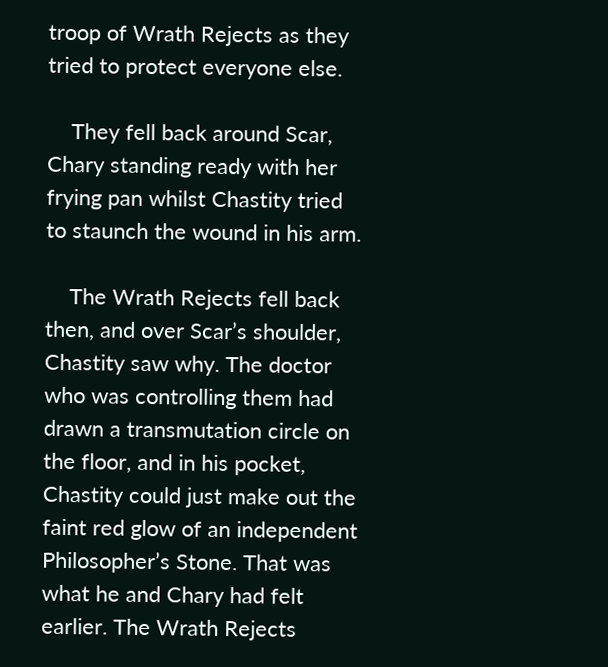troop of Wrath Rejects as they tried to protect everyone else.

    They fell back around Scar, Chary standing ready with her frying pan whilst Chastity tried to staunch the wound in his arm.

    The Wrath Rejects fell back then, and over Scar’s shoulder, Chastity saw why. The doctor who was controlling them had drawn a transmutation circle on the floor, and in his pocket, Chastity could just make out the faint red glow of an independent Philosopher’s Stone. That was what he and Chary had felt earlier. The Wrath Rejects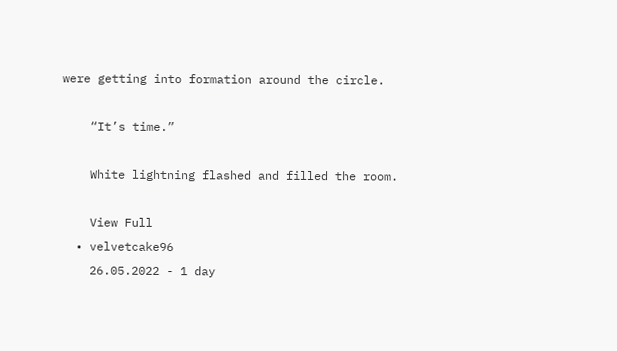were getting into formation around the circle.

    “It’s time.”

    White lightning flashed and filled the room.

    View Full
  • velvetcake96
    26.05.2022 - 1 day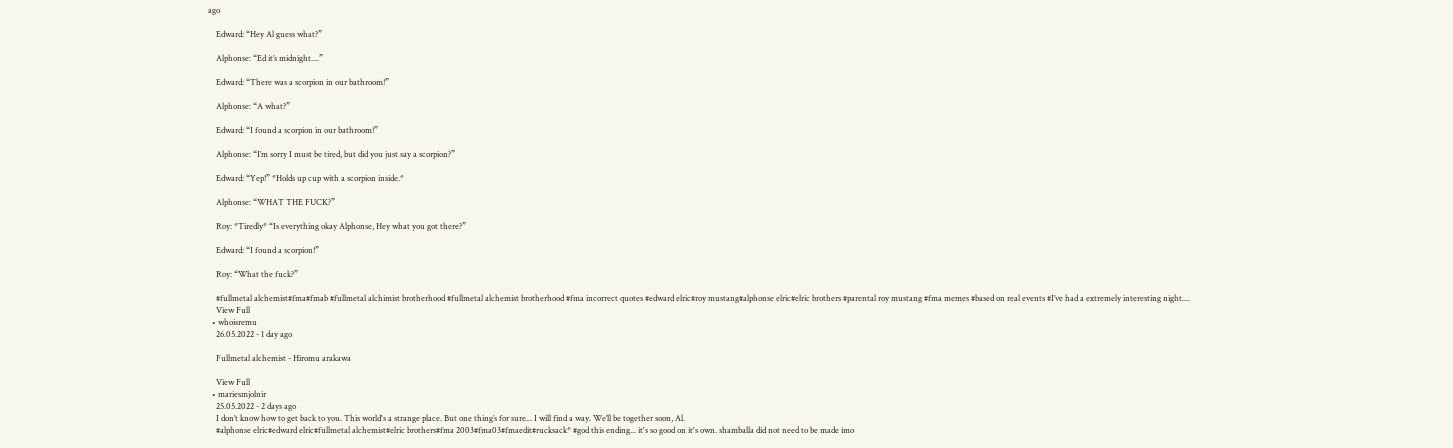ago

    Edward: “Hey Al guess what?”

    Alphonse: “Ed it’s midnight....”

    Edward: “There was a scorpion in our bathroom!”

    Alphonse: “A what?”

    Edward: “I found a scorpion in our bathroom!”

    Alphonse: “I’m sorry I must be tired, but did you just say a scorpion?”

    Edward: “Yep!” *Holds up cup with a scorpion inside.*

    Alphonse: “WHAT THE FUCK?”

    Roy: *Tiredly* “Is everything okay Alphonse, Hey what you got there?”

    Edward: “I found a scorpion!”

    Roy: “What the fuck?”

    #fullmetal alchemist#fma#fmab #fullmetal alchimist brotherhood #fullmetal alchemist brotherhood #fma incorrect quotes #edward elric#roy mustang#alphonse elric#elric brothers #parental roy mustang #fma memes #based on real events #I’ve had a extremely interesting night....
    View Full
  • whoisremu
    26.05.2022 - 1 day ago

    Fullmetal alchemist - Hiromu arakawa

    View Full
  • mariesmjolnir
    25.05.2022 - 2 days ago
    I don’t know how to get back to you. This world's a strange place. But one thing’s for sure... I will find a way. We’ll be together soon, Al.
    #alphonse elric#edward elric#fullmetal alchemist#elric brothers#fma 2003#fma03#fmaedit#rucksack* #god this ending... it's so good on it's own. shamballa did not need to be made imo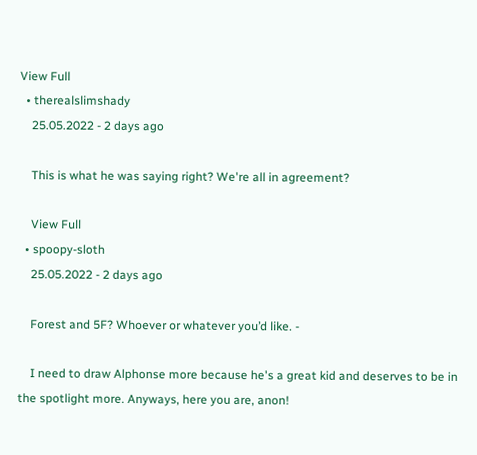View Full
  • therealslimshady
    25.05.2022 - 2 days ago

    This is what he was saying right? We're all in agreement?

    View Full
  • spoopy-sloth
    25.05.2022 - 2 days ago

    Forest and 5F? Whoever or whatever you’d like. -

    I need to draw Alphonse more because he's a great kid and deserves to be in the spotlight more. Anyways, here you are, anon!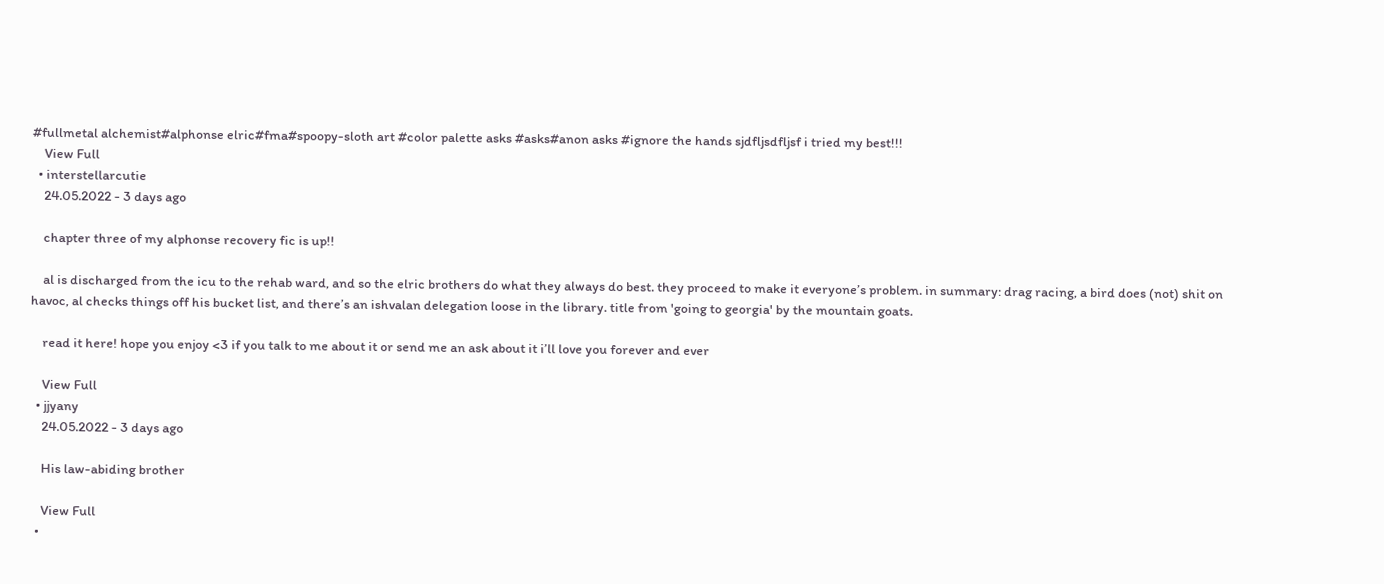#fullmetal alchemist#alphonse elric#fma#spoopy-sloth art #color palette asks #asks#anon asks #ignore the hands sjdfljsdfljsf i tried my best!!!
    View Full
  • interstellarcutie
    24.05.2022 - 3 days ago

    chapter three of my alphonse recovery fic is up!!

    al is discharged from the icu to the rehab ward, and so the elric brothers do what they always do best. they proceed to make it everyone’s problem. in summary: drag racing, a bird does (not) shit on havoc, al checks things off his bucket list, and there’s an ishvalan delegation loose in the library. title from 'going to georgia' by the mountain goats.

    read it here! hope you enjoy <3 if you talk to me about it or send me an ask about it i’ll love you forever and ever

    View Full
  • jjyany
    24.05.2022 - 3 days ago

    His law-abiding brother

    View Full
  •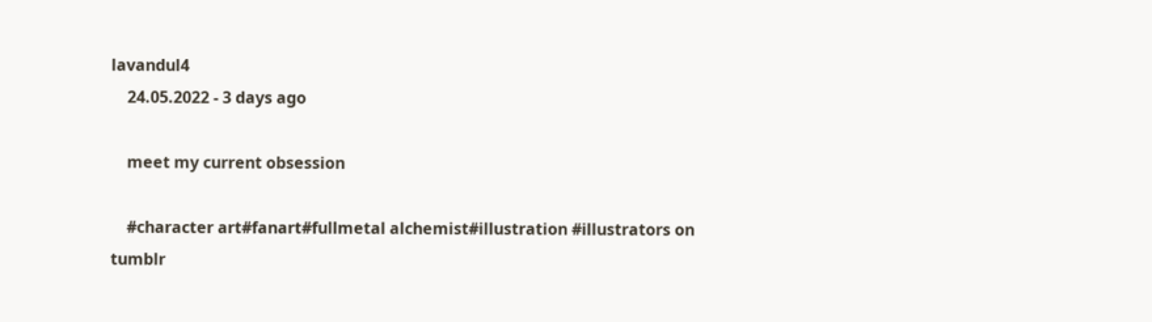lavandul4
    24.05.2022 - 3 days ago

    meet my current obsession

    #character art#fanart#fullmetal alchemist#illustration #illustrators on tumblr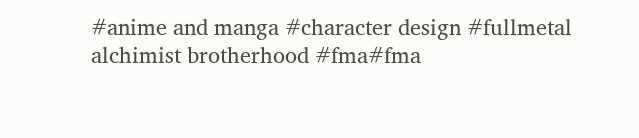#anime and manga #character design #fullmetal alchimist brotherhood #fma#fma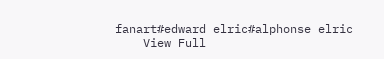fanart#edward elric#alphonse elric
    View Full